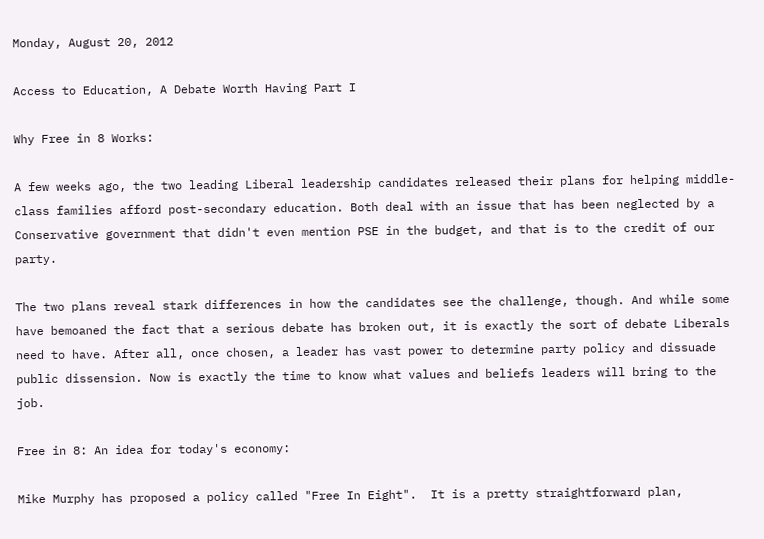Monday, August 20, 2012

Access to Education, A Debate Worth Having Part I

Why Free in 8 Works:

A few weeks ago, the two leading Liberal leadership candidates released their plans for helping middle-class families afford post-secondary education. Both deal with an issue that has been neglected by a Conservative government that didn't even mention PSE in the budget, and that is to the credit of our party.

The two plans reveal stark differences in how the candidates see the challenge, though. And while some have bemoaned the fact that a serious debate has broken out, it is exactly the sort of debate Liberals need to have. After all, once chosen, a leader has vast power to determine party policy and dissuade public dissension. Now is exactly the time to know what values and beliefs leaders will bring to the job.

Free in 8: An idea for today's economy:

Mike Murphy has proposed a policy called "Free In Eight".  It is a pretty straightforward plan,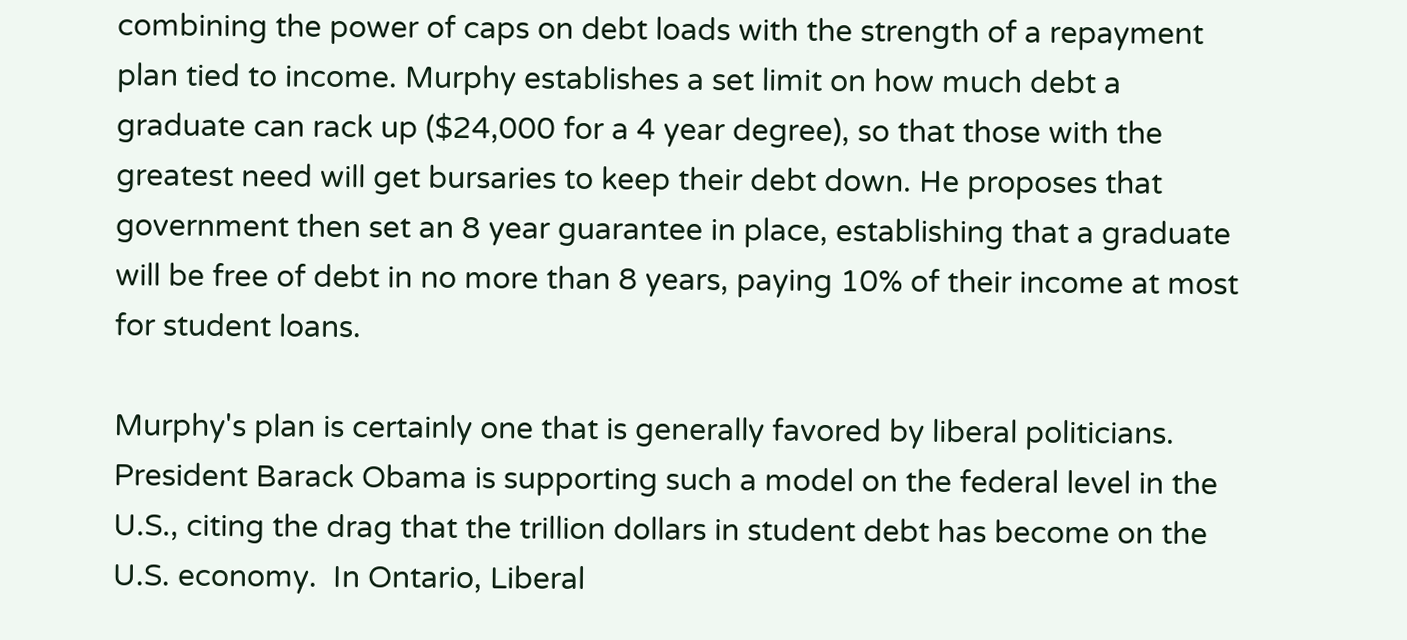combining the power of caps on debt loads with the strength of a repayment plan tied to income. Murphy establishes a set limit on how much debt a graduate can rack up ($24,000 for a 4 year degree), so that those with the greatest need will get bursaries to keep their debt down. He proposes that government then set an 8 year guarantee in place, establishing that a graduate will be free of debt in no more than 8 years, paying 10% of their income at most for student loans.

Murphy's plan is certainly one that is generally favored by liberal politicians. President Barack Obama is supporting such a model on the federal level in the U.S., citing the drag that the trillion dollars in student debt has become on the U.S. economy.  In Ontario, Liberal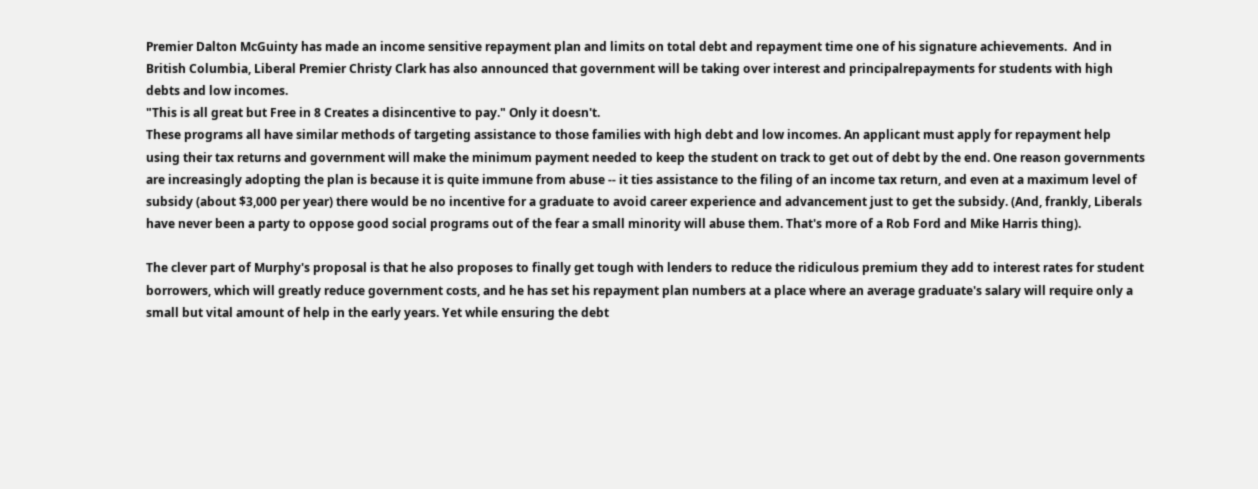Premier Dalton McGuinty has made an income sensitive repayment plan and limits on total debt and repayment time one of his signature achievements.  And in British Columbia, Liberal Premier Christy Clark has also announced that government will be taking over interest and principalrepayments for students with high debts and low incomes.
"This is all great but Free in 8 Creates a disincentive to pay." Only it doesn't.
These programs all have similar methods of targeting assistance to those families with high debt and low incomes. An applicant must apply for repayment help using their tax returns and government will make the minimum payment needed to keep the student on track to get out of debt by the end. One reason governments are increasingly adopting the plan is because it is quite immune from abuse -- it ties assistance to the filing of an income tax return, and even at a maximum level of subsidy (about $3,000 per year) there would be no incentive for a graduate to avoid career experience and advancement just to get the subsidy. (And, frankly, Liberals have never been a party to oppose good social programs out of the fear a small minority will abuse them. That's more of a Rob Ford and Mike Harris thing).

The clever part of Murphy's proposal is that he also proposes to finally get tough with lenders to reduce the ridiculous premium they add to interest rates for student borrowers, which will greatly reduce government costs, and he has set his repayment plan numbers at a place where an average graduate's salary will require only a small but vital amount of help in the early years. Yet while ensuring the debt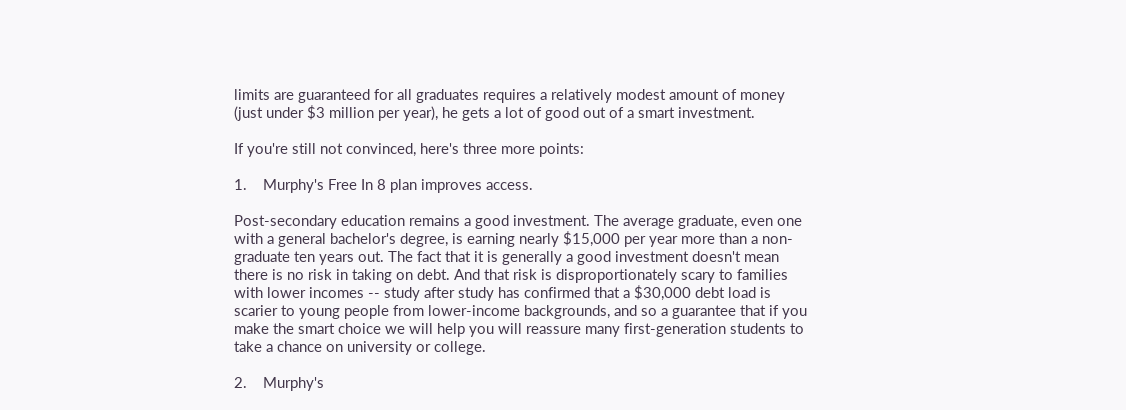limits are guaranteed for all graduates requires a relatively modest amount of money (just under $3 million per year), he gets a lot of good out of a smart investment.

If you're still not convinced, here's three more points:

1.    Murphy's Free In 8 plan improves access.

Post-secondary education remains a good investment. The average graduate, even one with a general bachelor's degree, is earning nearly $15,000 per year more than a non-graduate ten years out. The fact that it is generally a good investment doesn't mean there is no risk in taking on debt. And that risk is disproportionately scary to families with lower incomes -- study after study has confirmed that a $30,000 debt load is scarier to young people from lower-income backgrounds, and so a guarantee that if you make the smart choice we will help you will reassure many first-generation students to take a chance on university or college.

2.    Murphy's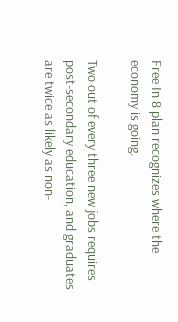Free In 8 plan recognizes where the economy is going.

Two out of every three new jobs requires post-secondary education, and graduates are twice as likely as non-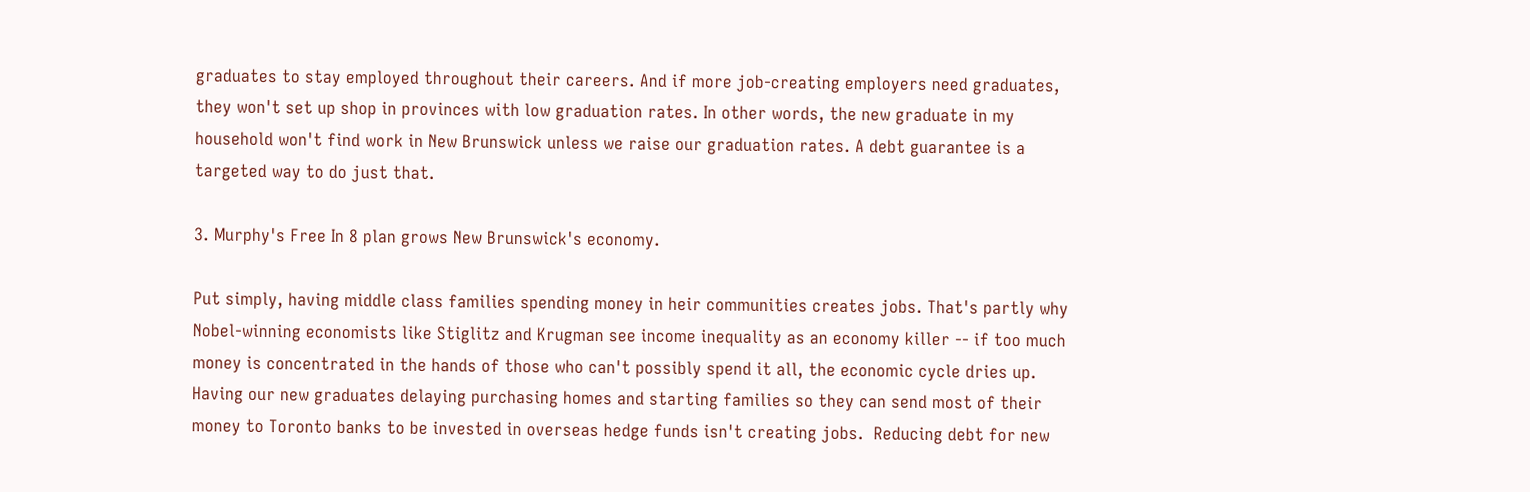graduates to stay employed throughout their careers. And if more job-creating employers need graduates, they won't set up shop in provinces with low graduation rates. In other words, the new graduate in my household won't find work in New Brunswick unless we raise our graduation rates. A debt guarantee is a targeted way to do just that.

3. Murphy's Free In 8 plan grows New Brunswick's economy.

Put simply, having middle class families spending money in heir communities creates jobs. That's partly why Nobel-winning economists like Stiglitz and Krugman see income inequality as an economy killer -- if too much money is concentrated in the hands of those who can't possibly spend it all, the economic cycle dries up.  Having our new graduates delaying purchasing homes and starting families so they can send most of their money to Toronto banks to be invested in overseas hedge funds isn't creating jobs.  Reducing debt for new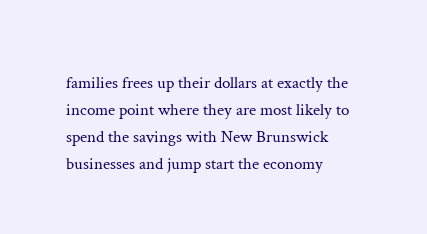families frees up their dollars at exactly the income point where they are most likely to spend the savings with New Brunswick businesses and jump start the economy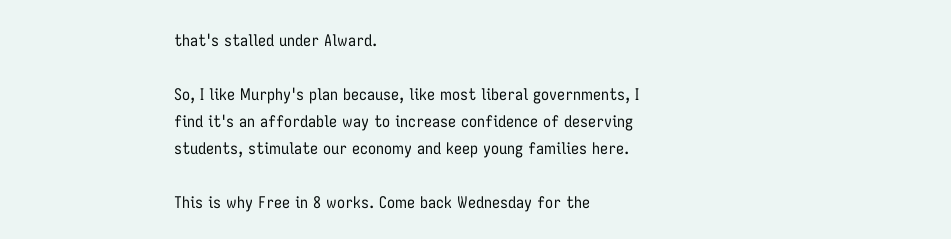that's stalled under Alward.

So, I like Murphy's plan because, like most liberal governments, I find it's an affordable way to increase confidence of deserving students, stimulate our economy and keep young families here.

This is why Free in 8 works. Come back Wednesday for the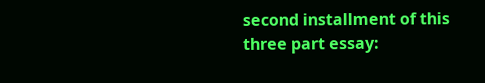second installment of this three part essay: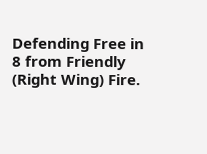Defending Free in 8 from Friendly (Right Wing) Fire.